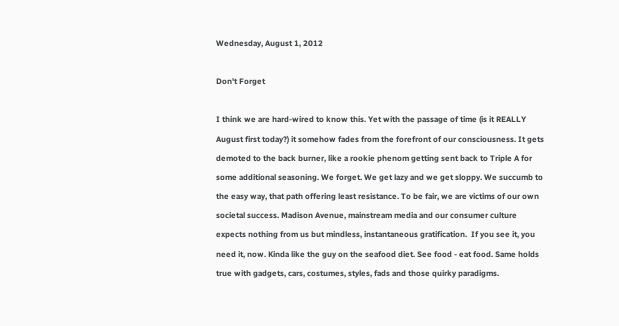Wednesday, August 1, 2012

Don't Forget

I think we are hard-wired to know this. Yet with the passage of time (is it REALLY August first today?) it somehow fades from the forefront of our consciousness. It gets demoted to the back burner, like a rookie phenom getting sent back to Triple A for some additional seasoning. We forget. We get lazy and we get sloppy. We succumb to the easy way, that path offering least resistance. To be fair, we are victims of our own societal success. Madison Avenue, mainstream media and our consumer culture expects nothing from us but mindless, instantaneous gratification.  If you see it, you need it, now. Kinda like the guy on the seafood diet. See food - eat food. Same holds true with gadgets, cars, costumes, styles, fads and those quirky paradigms.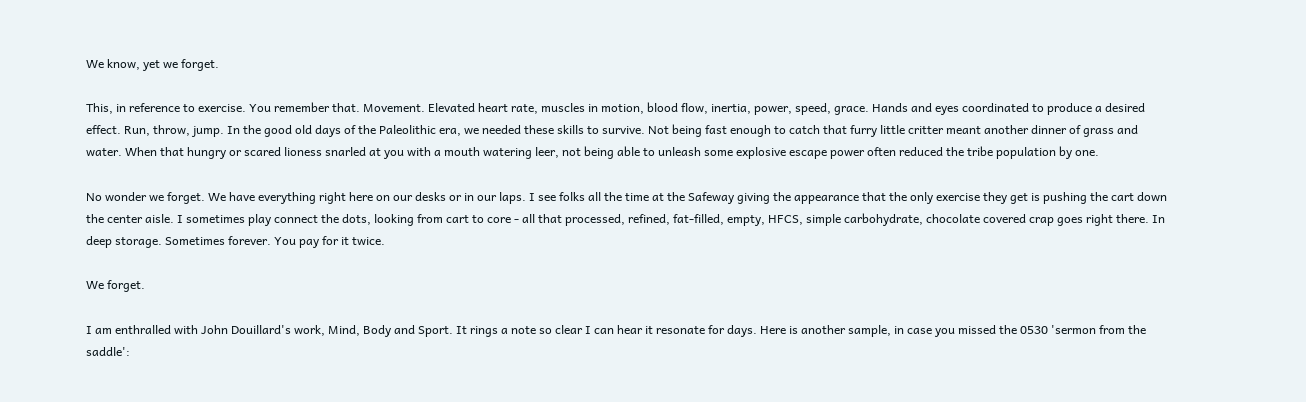We know, yet we forget.

This, in reference to exercise. You remember that. Movement. Elevated heart rate, muscles in motion, blood flow, inertia, power, speed, grace. Hands and eyes coordinated to produce a desired effect. Run, throw, jump. In the good old days of the Paleolithic era, we needed these skills to survive. Not being fast enough to catch that furry little critter meant another dinner of grass and water. When that hungry or scared lioness snarled at you with a mouth watering leer, not being able to unleash some explosive escape power often reduced the tribe population by one.

No wonder we forget. We have everything right here on our desks or in our laps. I see folks all the time at the Safeway giving the appearance that the only exercise they get is pushing the cart down the center aisle. I sometimes play connect the dots, looking from cart to core - all that processed, refined, fat-filled, empty, HFCS, simple carbohydrate, chocolate covered crap goes right there. In deep storage. Sometimes forever. You pay for it twice.

We forget.

I am enthralled with John Douillard's work, Mind, Body and Sport. It rings a note so clear I can hear it resonate for days. Here is another sample, in case you missed the 0530 'sermon from the saddle':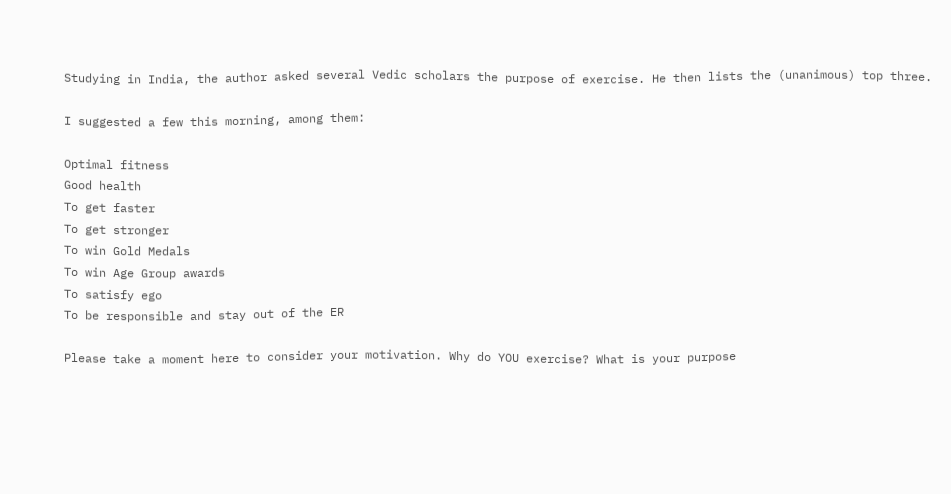Studying in India, the author asked several Vedic scholars the purpose of exercise. He then lists the (unanimous) top three.

I suggested a few this morning, among them:

Optimal fitness
Good health
To get faster
To get stronger
To win Gold Medals
To win Age Group awards
To satisfy ego
To be responsible and stay out of the ER

Please take a moment here to consider your motivation. Why do YOU exercise? What is your purpose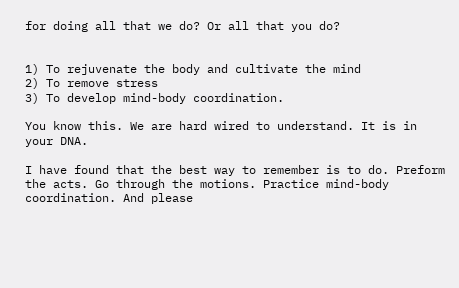for doing all that we do? Or all that you do?


1) To rejuvenate the body and cultivate the mind
2) To remove stress
3) To develop mind-body coordination.

You know this. We are hard wired to understand. It is in your DNA.

I have found that the best way to remember is to do. Preform the acts. Go through the motions. Practice mind-body coordination. And please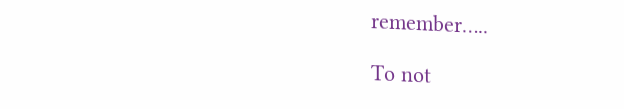remember…..

To not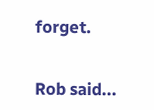forget.


Rob said...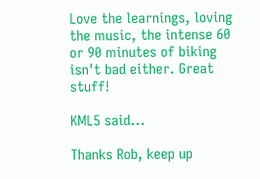Love the learnings, loving the music, the intense 60 or 90 minutes of biking isn't bad either. Great stuff!

KML5 said...

Thanks Rob, keep up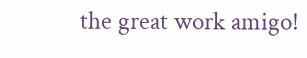the great work amigo!